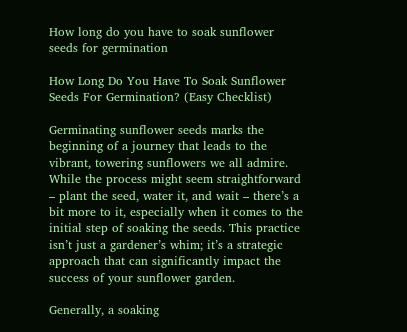How long do you have to soak sunflower seeds for germination

How Long Do You Have To Soak Sunflower Seeds For Germination? (Easy Checklist)

Germinating sunflower seeds marks the beginning of a journey that leads to the vibrant, towering sunflowers we all admire. While the process might seem straightforward – plant the seed, water it, and wait – there’s a bit more to it, especially when it comes to the initial step of soaking the seeds. This practice isn’t just a gardener’s whim; it’s a strategic approach that can significantly impact the success of your sunflower garden.

Generally, a soaking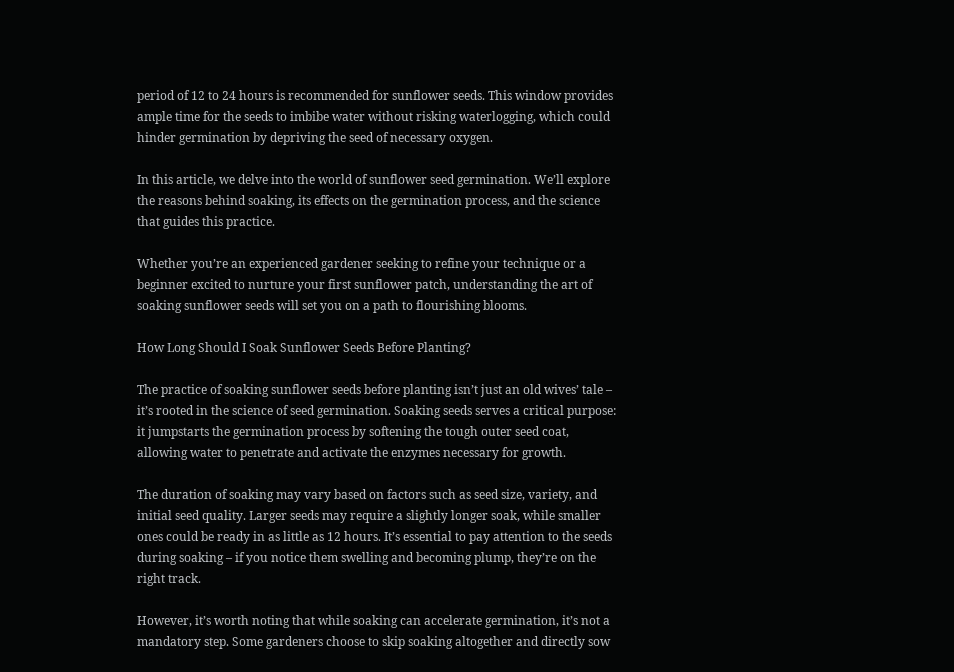period of 12 to 24 hours is recommended for sunflower seeds. This window provides ample time for the seeds to imbibe water without risking waterlogging, which could hinder germination by depriving the seed of necessary oxygen.

In this article, we delve into the world of sunflower seed germination. We’ll explore the reasons behind soaking, its effects on the germination process, and the science that guides this practice.

Whether you’re an experienced gardener seeking to refine your technique or a beginner excited to nurture your first sunflower patch, understanding the art of soaking sunflower seeds will set you on a path to flourishing blooms.

How Long Should I Soak Sunflower Seeds Before Planting?

The practice of soaking sunflower seeds before planting isn’t just an old wives’ tale – it’s rooted in the science of seed germination. Soaking seeds serves a critical purpose: it jumpstarts the germination process by softening the tough outer seed coat, allowing water to penetrate and activate the enzymes necessary for growth.

The duration of soaking may vary based on factors such as seed size, variety, and initial seed quality. Larger seeds may require a slightly longer soak, while smaller ones could be ready in as little as 12 hours. It’s essential to pay attention to the seeds during soaking – if you notice them swelling and becoming plump, they’re on the right track.

However, it’s worth noting that while soaking can accelerate germination, it’s not a mandatory step. Some gardeners choose to skip soaking altogether and directly sow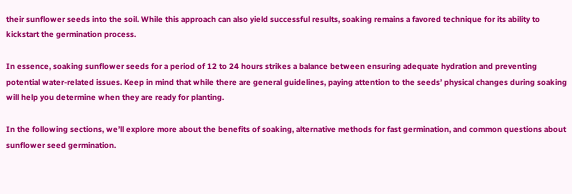their sunflower seeds into the soil. While this approach can also yield successful results, soaking remains a favored technique for its ability to kickstart the germination process.

In essence, soaking sunflower seeds for a period of 12 to 24 hours strikes a balance between ensuring adequate hydration and preventing potential water-related issues. Keep in mind that while there are general guidelines, paying attention to the seeds’ physical changes during soaking will help you determine when they are ready for planting.

In the following sections, we’ll explore more about the benefits of soaking, alternative methods for fast germination, and common questions about sunflower seed germination.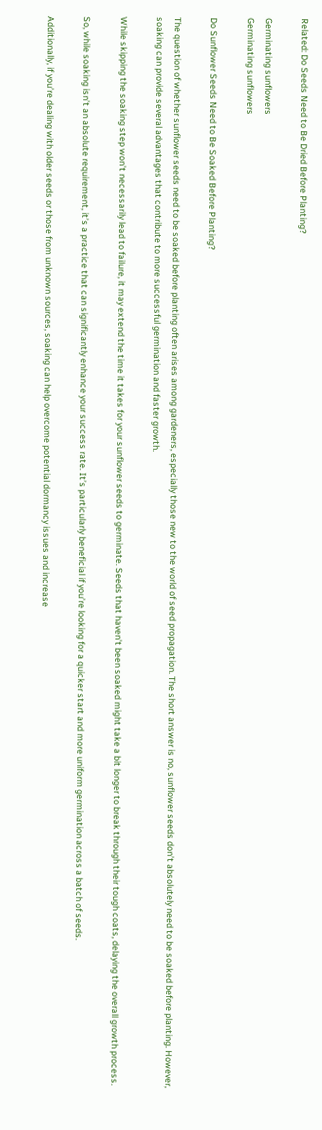Related: Do Seeds Need to Be Dried Before Planting?

Germinating sunflowers
Germinating sunflowers

Do Sunflower Seeds Need to Be Soaked Before Planting?

The question of whether sunflower seeds need to be soaked before planting often arises among gardeners, especially those new to the world of seed propagation. The short answer is no, sunflower seeds don’t absolutely need to be soaked before planting. However, soaking can provide several advantages that contribute to more successful germination and faster growth.

While skipping the soaking step won’t necessarily lead to failure, it may extend the time it takes for your sunflower seeds to germinate. Seeds that haven’t been soaked might take a bit longer to break through their tough coats, delaying the overall growth process.

So, while soaking isn’t an absolute requirement, it’s a practice that can significantly enhance your success rate. It’s particularly beneficial if you’re looking for a quicker start and more uniform germination across a batch of seeds.

Additionally, if you’re dealing with older seeds or those from unknown sources, soaking can help overcome potential dormancy issues and increase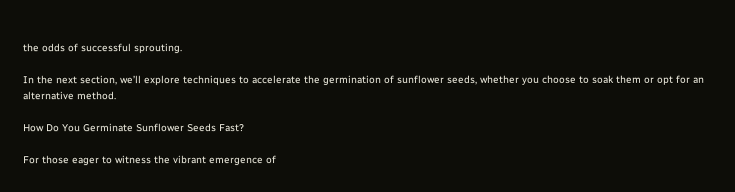the odds of successful sprouting.

In the next section, we’ll explore techniques to accelerate the germination of sunflower seeds, whether you choose to soak them or opt for an alternative method.

How Do You Germinate Sunflower Seeds Fast?

For those eager to witness the vibrant emergence of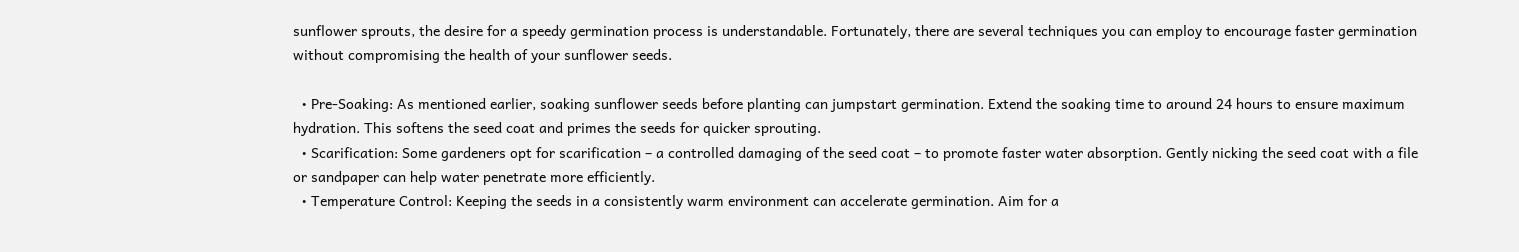sunflower sprouts, the desire for a speedy germination process is understandable. Fortunately, there are several techniques you can employ to encourage faster germination without compromising the health of your sunflower seeds.

  • Pre-Soaking: As mentioned earlier, soaking sunflower seeds before planting can jumpstart germination. Extend the soaking time to around 24 hours to ensure maximum hydration. This softens the seed coat and primes the seeds for quicker sprouting.
  • Scarification: Some gardeners opt for scarification – a controlled damaging of the seed coat – to promote faster water absorption. Gently nicking the seed coat with a file or sandpaper can help water penetrate more efficiently.
  • Temperature Control: Keeping the seeds in a consistently warm environment can accelerate germination. Aim for a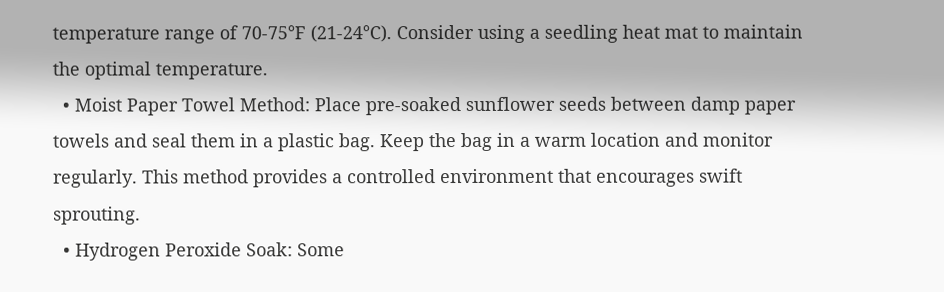temperature range of 70-75°F (21-24°C). Consider using a seedling heat mat to maintain the optimal temperature.
  • Moist Paper Towel Method: Place pre-soaked sunflower seeds between damp paper towels and seal them in a plastic bag. Keep the bag in a warm location and monitor regularly. This method provides a controlled environment that encourages swift sprouting.
  • Hydrogen Peroxide Soak: Some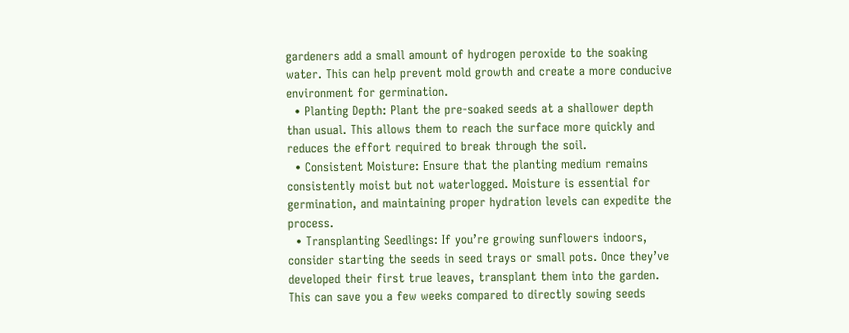gardeners add a small amount of hydrogen peroxide to the soaking water. This can help prevent mold growth and create a more conducive environment for germination.
  • Planting Depth: Plant the pre-soaked seeds at a shallower depth than usual. This allows them to reach the surface more quickly and reduces the effort required to break through the soil.
  • Consistent Moisture: Ensure that the planting medium remains consistently moist but not waterlogged. Moisture is essential for germination, and maintaining proper hydration levels can expedite the process.
  • Transplanting Seedlings: If you’re growing sunflowers indoors, consider starting the seeds in seed trays or small pots. Once they’ve developed their first true leaves, transplant them into the garden. This can save you a few weeks compared to directly sowing seeds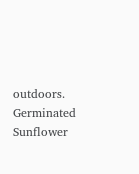outdoors.
Germinated Sunflower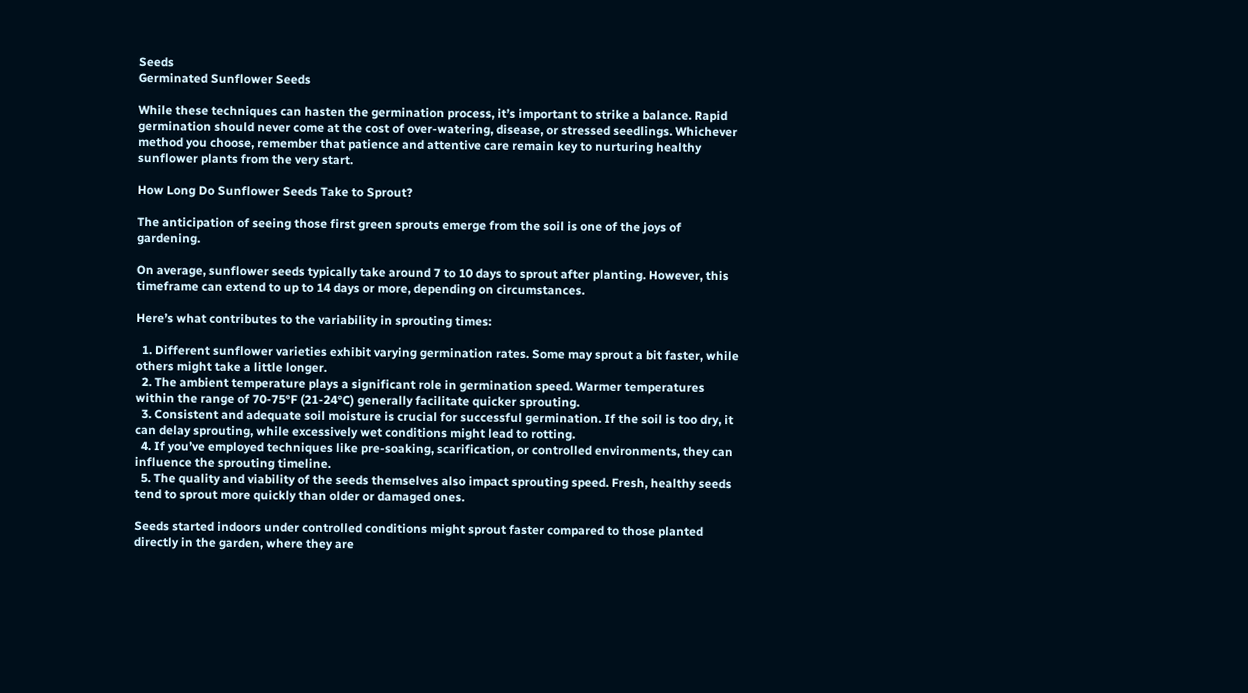Seeds
Germinated Sunflower Seeds

While these techniques can hasten the germination process, it’s important to strike a balance. Rapid germination should never come at the cost of over-watering, disease, or stressed seedlings. Whichever method you choose, remember that patience and attentive care remain key to nurturing healthy sunflower plants from the very start.

How Long Do Sunflower Seeds Take to Sprout?

The anticipation of seeing those first green sprouts emerge from the soil is one of the joys of gardening.

On average, sunflower seeds typically take around 7 to 10 days to sprout after planting. However, this timeframe can extend to up to 14 days or more, depending on circumstances.

Here’s what contributes to the variability in sprouting times:

  1. Different sunflower varieties exhibit varying germination rates. Some may sprout a bit faster, while others might take a little longer.
  2. The ambient temperature plays a significant role in germination speed. Warmer temperatures within the range of 70-75°F (21-24°C) generally facilitate quicker sprouting.
  3. Consistent and adequate soil moisture is crucial for successful germination. If the soil is too dry, it can delay sprouting, while excessively wet conditions might lead to rotting.
  4. If you’ve employed techniques like pre-soaking, scarification, or controlled environments, they can influence the sprouting timeline.
  5. The quality and viability of the seeds themselves also impact sprouting speed. Fresh, healthy seeds tend to sprout more quickly than older or damaged ones.

Seeds started indoors under controlled conditions might sprout faster compared to those planted directly in the garden, where they are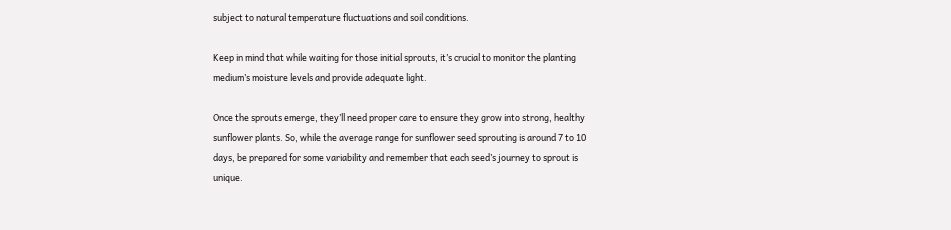subject to natural temperature fluctuations and soil conditions.

Keep in mind that while waiting for those initial sprouts, it’s crucial to monitor the planting medium’s moisture levels and provide adequate light.

Once the sprouts emerge, they’ll need proper care to ensure they grow into strong, healthy sunflower plants. So, while the average range for sunflower seed sprouting is around 7 to 10 days, be prepared for some variability and remember that each seed’s journey to sprout is unique.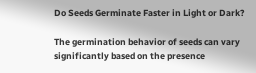Do Seeds Germinate Faster in Light or Dark?

The germination behavior of seeds can vary significantly based on the presence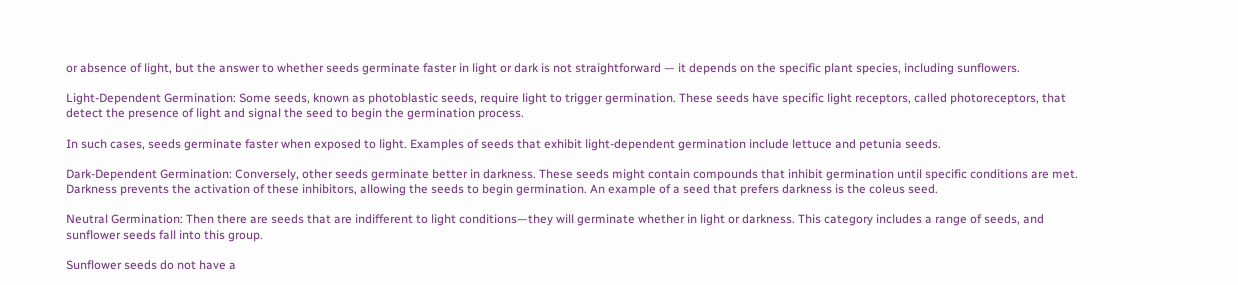or absence of light, but the answer to whether seeds germinate faster in light or dark is not straightforward — it depends on the specific plant species, including sunflowers.

Light-Dependent Germination: Some seeds, known as photoblastic seeds, require light to trigger germination. These seeds have specific light receptors, called photoreceptors, that detect the presence of light and signal the seed to begin the germination process.

In such cases, seeds germinate faster when exposed to light. Examples of seeds that exhibit light-dependent germination include lettuce and petunia seeds.

Dark-Dependent Germination: Conversely, other seeds germinate better in darkness. These seeds might contain compounds that inhibit germination until specific conditions are met. Darkness prevents the activation of these inhibitors, allowing the seeds to begin germination. An example of a seed that prefers darkness is the coleus seed.

Neutral Germination: Then there are seeds that are indifferent to light conditions—they will germinate whether in light or darkness. This category includes a range of seeds, and sunflower seeds fall into this group.

Sunflower seeds do not have a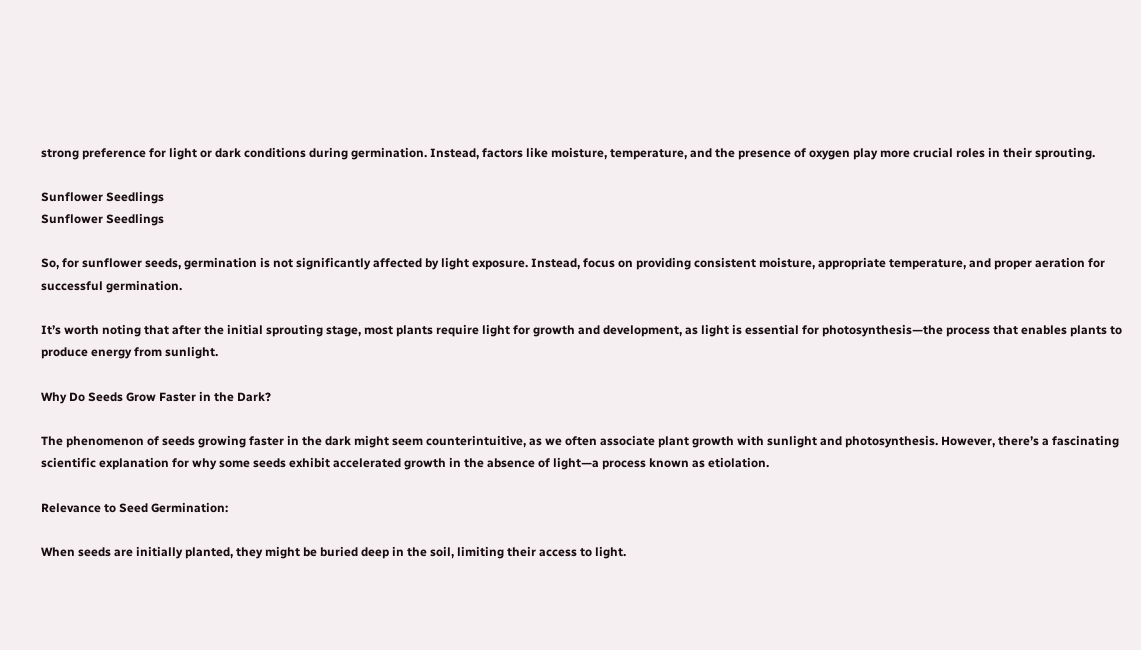strong preference for light or dark conditions during germination. Instead, factors like moisture, temperature, and the presence of oxygen play more crucial roles in their sprouting.

Sunflower Seedlings
Sunflower Seedlings

So, for sunflower seeds, germination is not significantly affected by light exposure. Instead, focus on providing consistent moisture, appropriate temperature, and proper aeration for successful germination.

It’s worth noting that after the initial sprouting stage, most plants require light for growth and development, as light is essential for photosynthesis—the process that enables plants to produce energy from sunlight.

Why Do Seeds Grow Faster in the Dark?

The phenomenon of seeds growing faster in the dark might seem counterintuitive, as we often associate plant growth with sunlight and photosynthesis. However, there’s a fascinating scientific explanation for why some seeds exhibit accelerated growth in the absence of light—a process known as etiolation.

Relevance to Seed Germination:

When seeds are initially planted, they might be buried deep in the soil, limiting their access to light.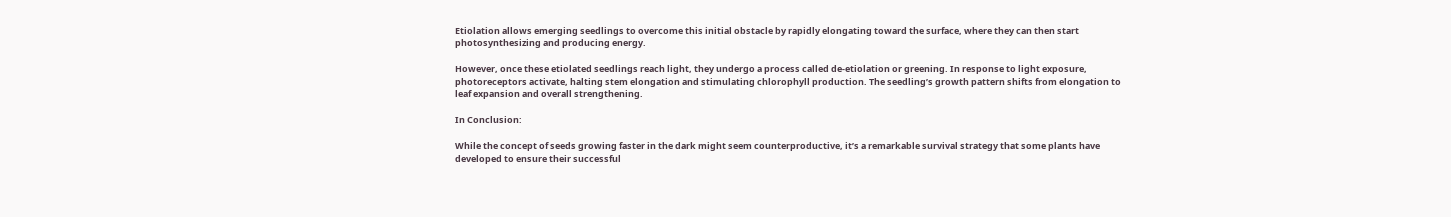Etiolation allows emerging seedlings to overcome this initial obstacle by rapidly elongating toward the surface, where they can then start photosynthesizing and producing energy.

However, once these etiolated seedlings reach light, they undergo a process called de-etiolation or greening. In response to light exposure, photoreceptors activate, halting stem elongation and stimulating chlorophyll production. The seedling’s growth pattern shifts from elongation to leaf expansion and overall strengthening.

In Conclusion:

While the concept of seeds growing faster in the dark might seem counterproductive, it’s a remarkable survival strategy that some plants have developed to ensure their successful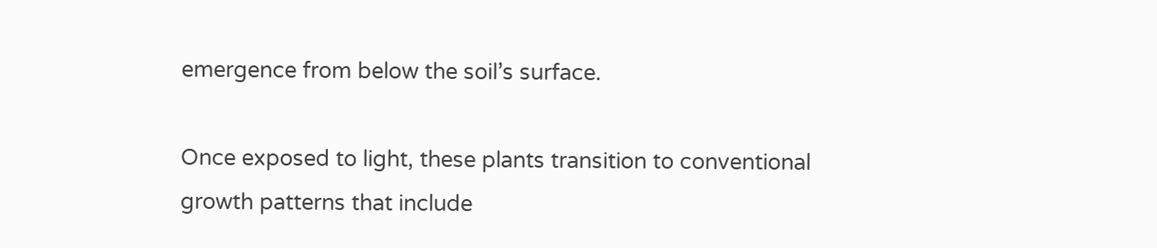emergence from below the soil’s surface.

Once exposed to light, these plants transition to conventional growth patterns that include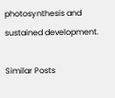photosynthesis and sustained development.

Similar Posts